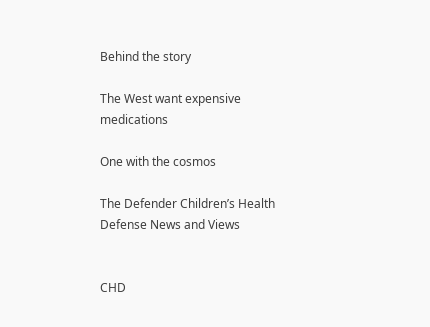Behind the story

The West want expensive medications

One with the cosmos

The Defender Children’s Health Defense News and Views


CHD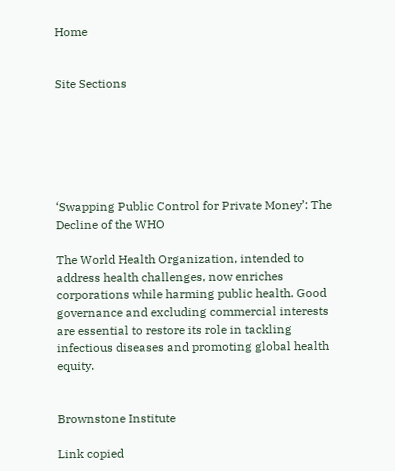Home


Site Sections






‘Swapping Public Control for Private Money’: The Decline of the WHO

The World Health Organization, intended to address health challenges, now enriches corporations while harming public health. Good governance and excluding commercial interests are essential to restore its role in tackling infectious diseases and promoting global health equity.


Brownstone Institute

Link copied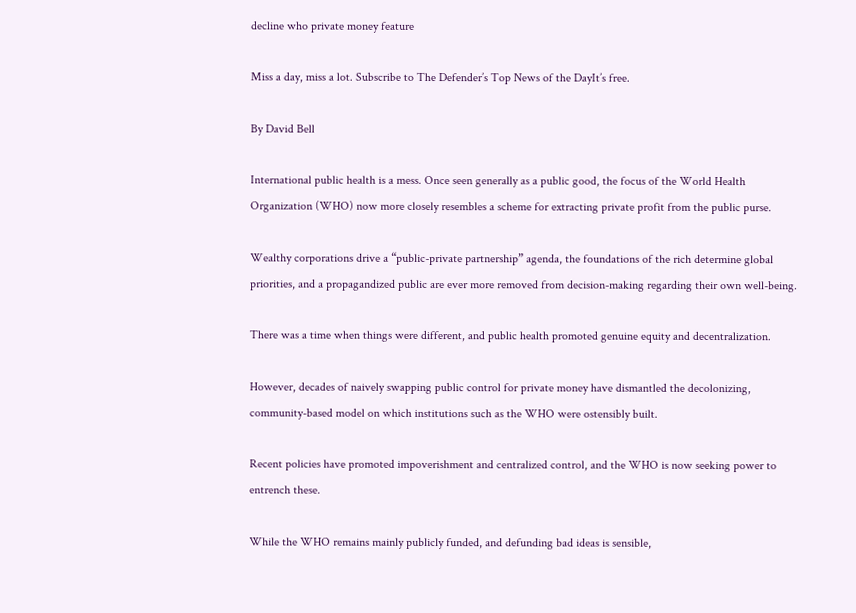decline who private money feature

Miss a day, miss a lot. Subscribe to The Defender’s Top News of the DayIt’s free.

By David Bell

International public health is a mess. Once seen generally as a public good, the focus of the World Health Organization (WHO) now more closely resembles a scheme for extracting private profit from the public purse.

Wealthy corporations drive a “public-private partnership” agenda, the foundations of the rich determine global priorities, and a propagandized public are ever more removed from decision-making regarding their own well-being.

There was a time when things were different, and public health promoted genuine equity and decentralization.

However, decades of naively swapping public control for private money have dismantled the decolonizing, community-based model on which institutions such as the WHO were ostensibly built.

Recent policies have promoted impoverishment and centralized control, and the WHO is now seeking power to entrench these.

While the WHO remains mainly publicly funded, and defunding bad ideas is sensible,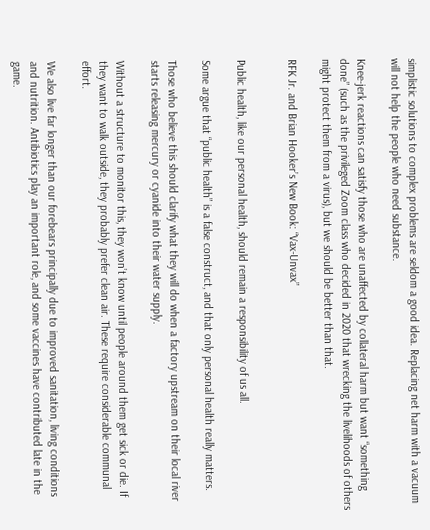simplistic solutions to complex problems are seldom a good idea. Replacing net harm with a vacuum will not help the people who need substance.

Knee-jerk reactions can satisfy those who are unaffected by collateral harm but want “something done” (such as the privileged Zoom class who decided in 2020 that wrecking the livelihoods of others might protect them from a virus), but we should be better than that.

RFK Jr. and Brian Hooker’s New Book: “Vax-Unvax”


Public health, like our personal health, should remain a responsibility of us all.

Some argue that “public health” is a false construct, and that only personal health really matters.

Those who believe this should clarify what they will do when a factory upstream on their local river starts releasing mercury or cyanide into their water supply.

Without a structure to monitor this, they won’t know until people around them get sick or die. If they want to walk outside, they probably prefer clean air. These require considerable communal effort.

We also live far longer than our forebears principally due to improved sanitation, living conditions and nutrition. Antibiotics play an important role, and some vaccines have contributed late in the game.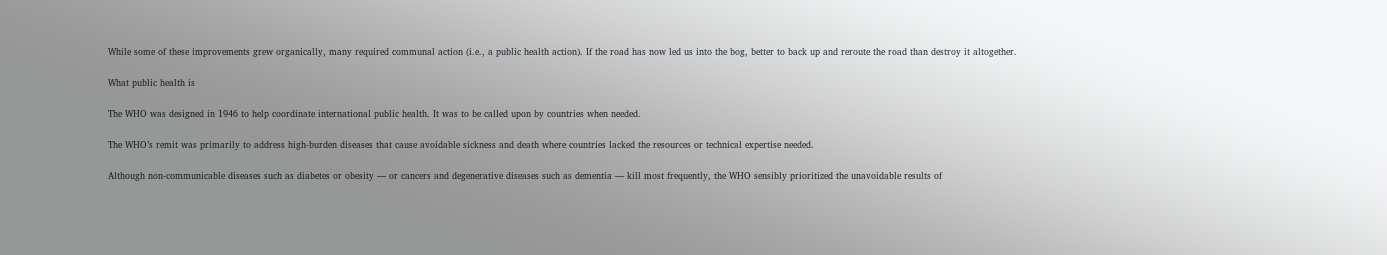While some of these improvements grew organically, many required communal action (i.e., a public health action). If the road has now led us into the bog, better to back up and reroute the road than destroy it altogether.

What public health is

The WHO was designed in 1946 to help coordinate international public health. It was to be called upon by countries when needed.

The WHO’s remit was primarily to address high-burden diseases that cause avoidable sickness and death where countries lacked the resources or technical expertise needed.

Although non-communicable diseases such as diabetes or obesity — or cancers and degenerative diseases such as dementia — kill most frequently, the WHO sensibly prioritized the unavoidable results of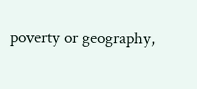poverty or geography,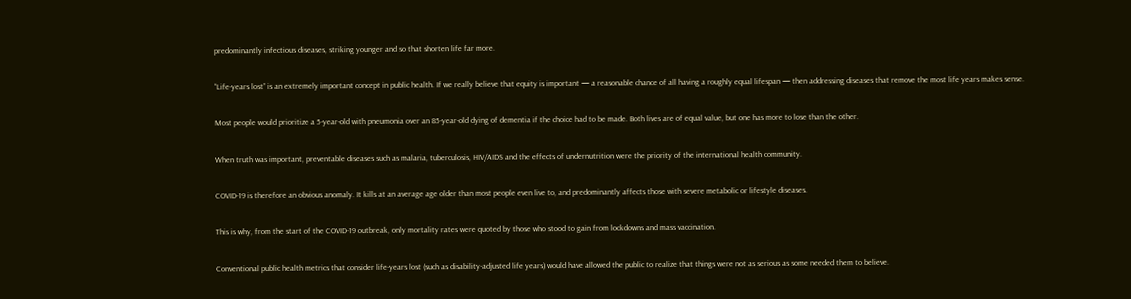predominantly infectious diseases, striking younger and so that shorten life far more.

“Life-years lost” is an extremely important concept in public health. If we really believe that equity is important — a reasonable chance of all having a roughly equal lifespan — then addressing diseases that remove the most life years makes sense.

Most people would prioritize a 5-year-old with pneumonia over an 85-year-old dying of dementia if the choice had to be made. Both lives are of equal value, but one has more to lose than the other.

When truth was important, preventable diseases such as malaria, tuberculosis, HIV/AIDS and the effects of undernutrition were the priority of the international health community.

COVID-19 is therefore an obvious anomaly. It kills at an average age older than most people even live to, and predominantly affects those with severe metabolic or lifestyle diseases.

This is why, from the start of the COVID-19 outbreak, only mortality rates were quoted by those who stood to gain from lockdowns and mass vaccination.

Conventional public health metrics that consider life-years lost (such as disability-adjusted life years) would have allowed the public to realize that things were not as serious as some needed them to believe.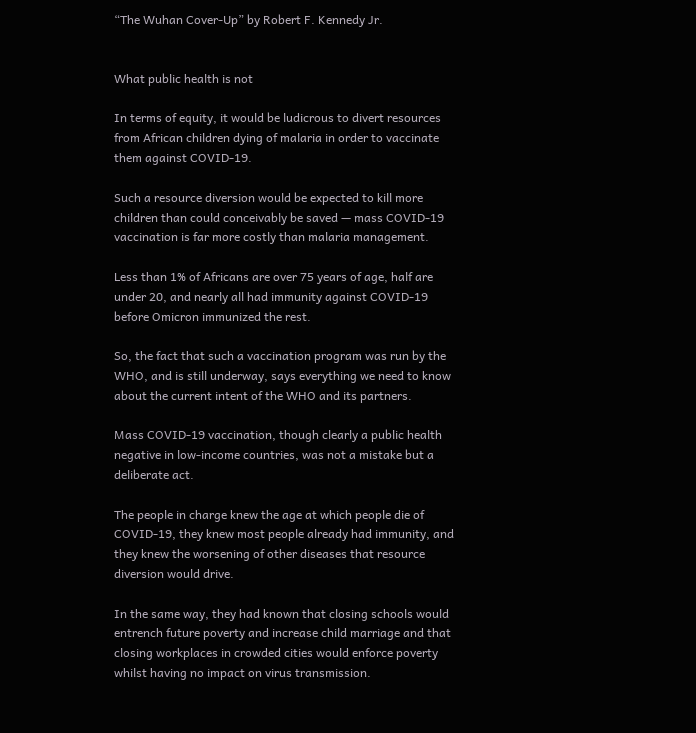“The Wuhan Cover-Up” by Robert F. Kennedy Jr.


What public health is not

In terms of equity, it would be ludicrous to divert resources from African children dying of malaria in order to vaccinate them against COVID-19.

Such a resource diversion would be expected to kill more children than could conceivably be saved — mass COVID-19 vaccination is far more costly than malaria management.

Less than 1% of Africans are over 75 years of age, half are under 20, and nearly all had immunity against COVID-19 before Omicron immunized the rest.

So, the fact that such a vaccination program was run by the WHO, and is still underway, says everything we need to know about the current intent of the WHO and its partners.

Mass COVID-19 vaccination, though clearly a public health negative in low-income countries, was not a mistake but a deliberate act.

The people in charge knew the age at which people die of COVID-19, they knew most people already had immunity, and they knew the worsening of other diseases that resource diversion would drive.

In the same way, they had known that closing schools would entrench future poverty and increase child marriage and that closing workplaces in crowded cities would enforce poverty whilst having no impact on virus transmission.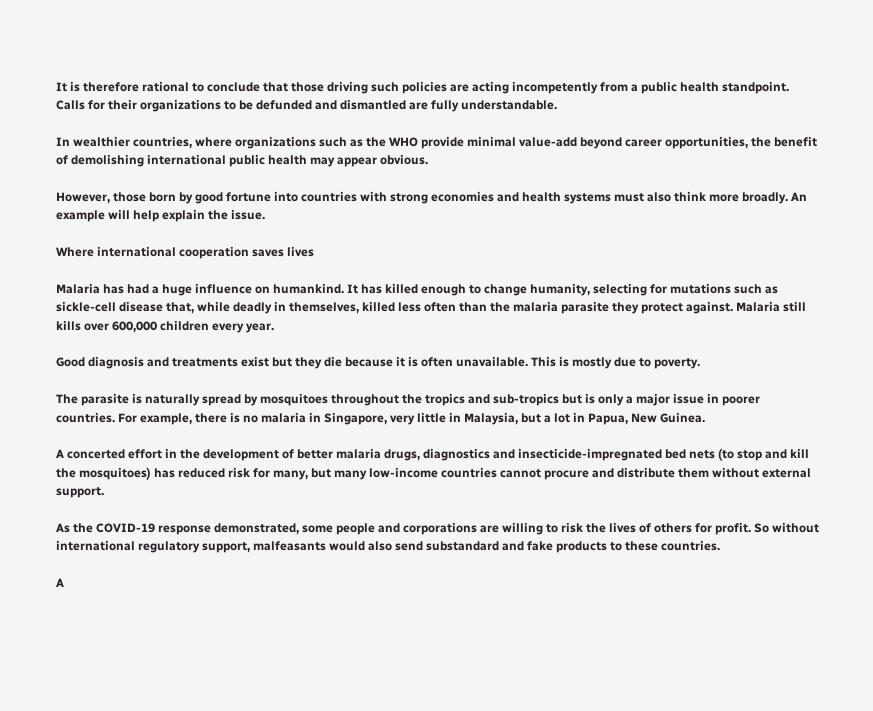It is therefore rational to conclude that those driving such policies are acting incompetently from a public health standpoint. Calls for their organizations to be defunded and dismantled are fully understandable.

In wealthier countries, where organizations such as the WHO provide minimal value-add beyond career opportunities, the benefit of demolishing international public health may appear obvious.

However, those born by good fortune into countries with strong economies and health systems must also think more broadly. An example will help explain the issue.

Where international cooperation saves lives

Malaria has had a huge influence on humankind. It has killed enough to change humanity, selecting for mutations such as sickle-cell disease that, while deadly in themselves, killed less often than the malaria parasite they protect against. Malaria still kills over 600,000 children every year.

Good diagnosis and treatments exist but they die because it is often unavailable. This is mostly due to poverty.

The parasite is naturally spread by mosquitoes throughout the tropics and sub-tropics but is only a major issue in poorer countries. For example, there is no malaria in Singapore, very little in Malaysia, but a lot in Papua, New Guinea.

A concerted effort in the development of better malaria drugs, diagnostics and insecticide-impregnated bed nets (to stop and kill the mosquitoes) has reduced risk for many, but many low-income countries cannot procure and distribute them without external support.

As the COVID-19 response demonstrated, some people and corporations are willing to risk the lives of others for profit. So without international regulatory support, malfeasants would also send substandard and fake products to these countries.

A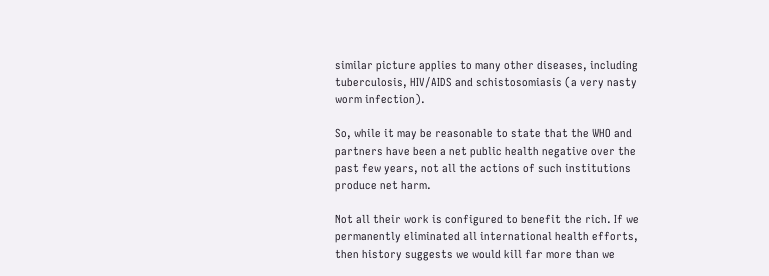similar picture applies to many other diseases, including tuberculosis, HIV/AIDS and schistosomiasis (a very nasty worm infection).

So, while it may be reasonable to state that the WHO and partners have been a net public health negative over the past few years, not all the actions of such institutions produce net harm.

Not all their work is configured to benefit the rich. If we permanently eliminated all international health efforts, then history suggests we would kill far more than we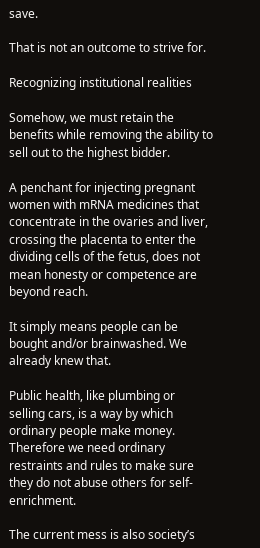save.

That is not an outcome to strive for.

Recognizing institutional realities

Somehow, we must retain the benefits while removing the ability to sell out to the highest bidder.

A penchant for injecting pregnant women with mRNA medicines that concentrate in the ovaries and liver, crossing the placenta to enter the dividing cells of the fetus, does not mean honesty or competence are beyond reach.

It simply means people can be bought and/or brainwashed. We already knew that.

Public health, like plumbing or selling cars, is a way by which ordinary people make money. Therefore we need ordinary restraints and rules to make sure they do not abuse others for self-enrichment.

The current mess is also society’s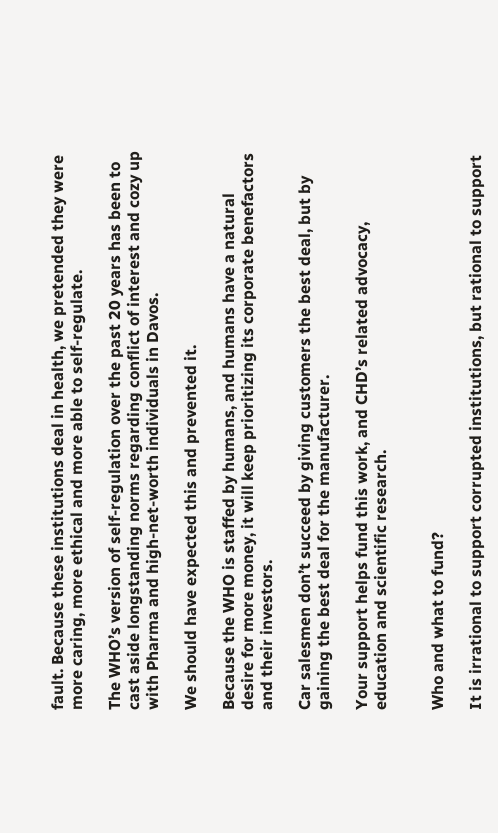fault. Because these institutions deal in health, we pretended they were more caring, more ethical and more able to self-regulate.

The WHO’s version of self-regulation over the past 20 years has been to cast aside longstanding norms regarding conflict of interest and cozy up with Pharma and high-net-worth individuals in Davos.

We should have expected this and prevented it.

Because the WHO is staffed by humans, and humans have a natural desire for more money, it will keep prioritizing its corporate benefactors and their investors.

Car salesmen don’t succeed by giving customers the best deal, but by gaining the best deal for the manufacturer.

Your support helps fund this work, and CHD’s related advocacy, education and scientific research.


Who and what to fund?

It is irrational to support corrupted institutions, but rational to support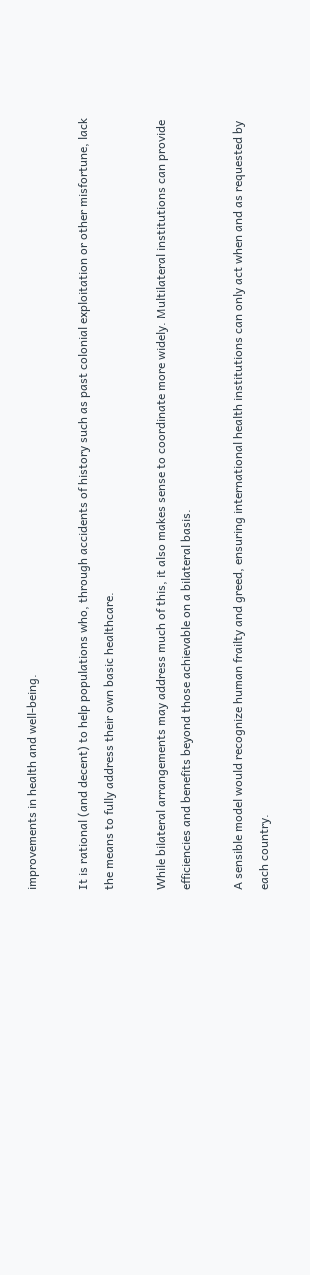improvements in health and well-being.

It is rational (and decent) to help populations who, through accidents of history such as past colonial exploitation or other misfortune, lack the means to fully address their own basic healthcare.

While bilateral arrangements may address much of this, it also makes sense to coordinate more widely. Multilateral institutions can provide efficiencies and benefits beyond those achievable on a bilateral basis.

A sensible model would recognize human frailty and greed, ensuring international health institutions can only act when and as requested by each country.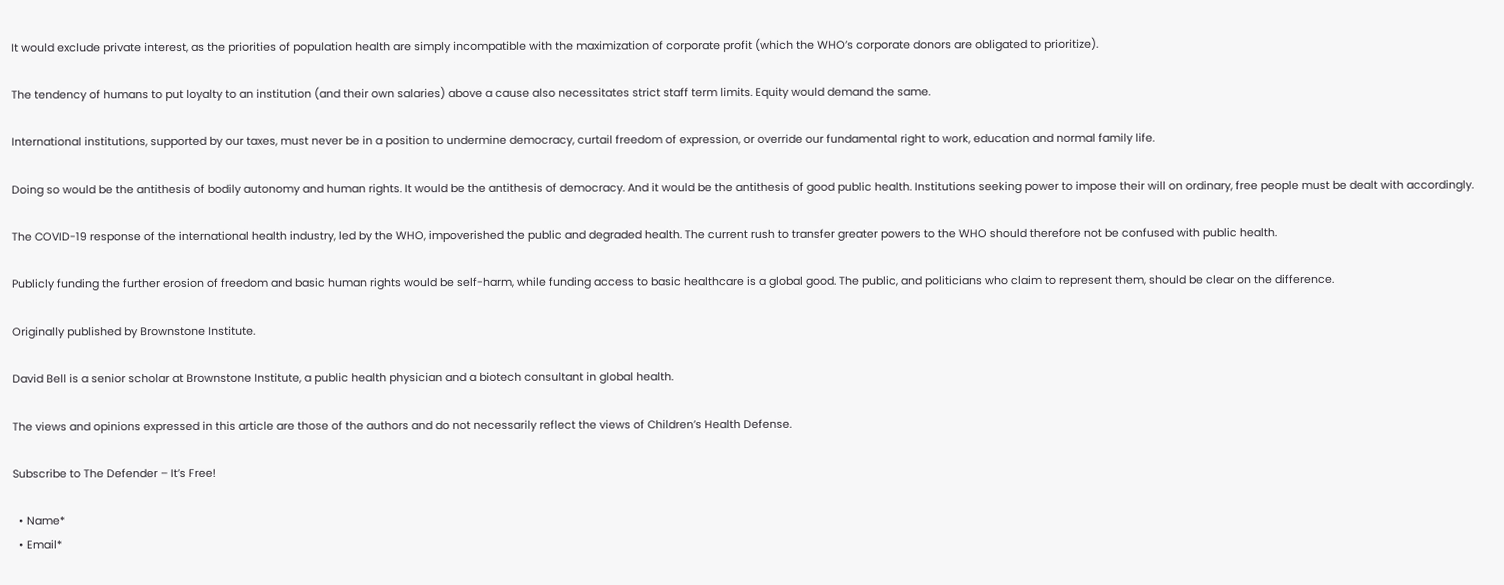It would exclude private interest, as the priorities of population health are simply incompatible with the maximization of corporate profit (which the WHO’s corporate donors are obligated to prioritize).

The tendency of humans to put loyalty to an institution (and their own salaries) above a cause also necessitates strict staff term limits. Equity would demand the same.

International institutions, supported by our taxes, must never be in a position to undermine democracy, curtail freedom of expression, or override our fundamental right to work, education and normal family life.

Doing so would be the antithesis of bodily autonomy and human rights. It would be the antithesis of democracy. And it would be the antithesis of good public health. Institutions seeking power to impose their will on ordinary, free people must be dealt with accordingly.

The COVID-19 response of the international health industry, led by the WHO, impoverished the public and degraded health. The current rush to transfer greater powers to the WHO should therefore not be confused with public health.

Publicly funding the further erosion of freedom and basic human rights would be self-harm, while funding access to basic healthcare is a global good. The public, and politicians who claim to represent them, should be clear on the difference.

Originally published by Brownstone Institute.

David Bell is a senior scholar at Brownstone Institute, a public health physician and a biotech consultant in global health.

The views and opinions expressed in this article are those of the authors and do not necessarily reflect the views of Children’s Health Defense.

Subscribe to The Defender – It’s Free!

  • Name*
  • Email*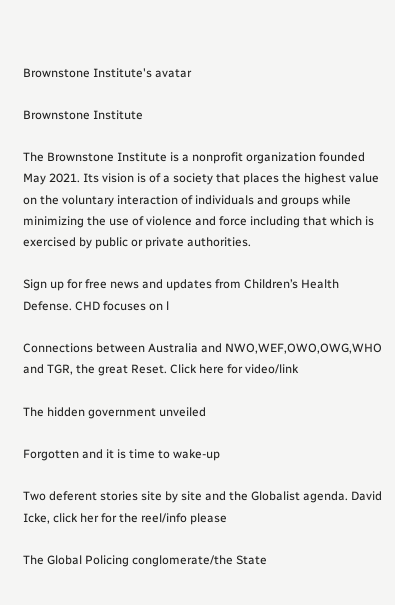Brownstone Institute's avatar

Brownstone Institute

The Brownstone Institute is a nonprofit organization founded May 2021. Its vision is of a society that places the highest value on the voluntary interaction of individuals and groups while minimizing the use of violence and force including that which is exercised by public or private authorities.

Sign up for free news and updates from Children’s Health Defense. CHD focuses on l

Connections between Australia and NWO,WEF,OWO,OWG,WHO and TGR, the great Reset. Click here for video/link

The hidden government unveiled

Forgotten and it is time to wake-up

Two deferent stories site by site and the Globalist agenda. David Icke, click her for the reel/info please

The Global Policing conglomerate/the State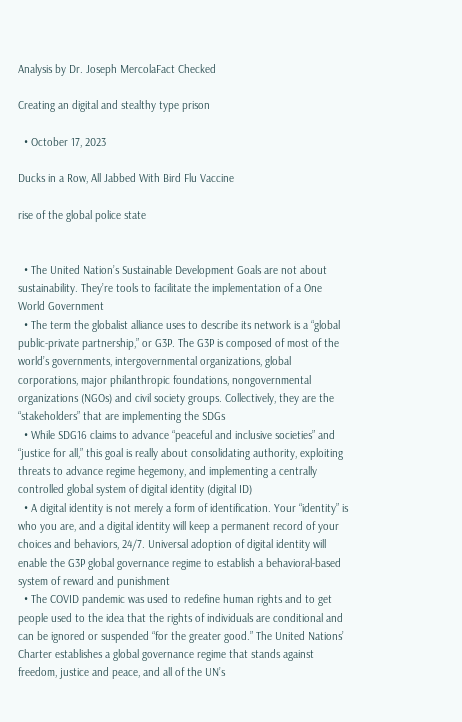Analysis by Dr. Joseph MercolaFact Checked

Creating an digital and stealthy type prison

  • October 17, 2023

Ducks in a Row, All Jabbed With Bird Flu Vaccine

rise of the global police state


  • The United Nation’s Sustainable Development Goals are not about sustainability. They’re tools to facilitate the implementation of a One World Government
  • The term the globalist alliance uses to describe its network is a “global public-private partnership,” or G3P. The G3P is composed of most of the world’s governments, intergovernmental organizations, global corporations, major philanthropic foundations, nongovernmental organizations (NGOs) and civil society groups. Collectively, they are the “stakeholders” that are implementing the SDGs
  • While SDG16 claims to advance “peaceful and inclusive societies” and “justice for all,” this goal is really about consolidating authority, exploiting threats to advance regime hegemony, and implementing a centrally controlled global system of digital identity (digital ID)
  • A digital identity is not merely a form of identification. Your “identity” is who you are, and a digital identity will keep a permanent record of your choices and behaviors, 24/7. Universal adoption of digital identity will enable the G3P global governance regime to establish a behavioral-based system of reward and punishment
  • The COVID pandemic was used to redefine human rights and to get people used to the idea that the rights of individuals are conditional and can be ignored or suspended “for the greater good.” The United Nations’ Charter establishes a global governance regime that stands against freedom, justice and peace, and all of the UN’s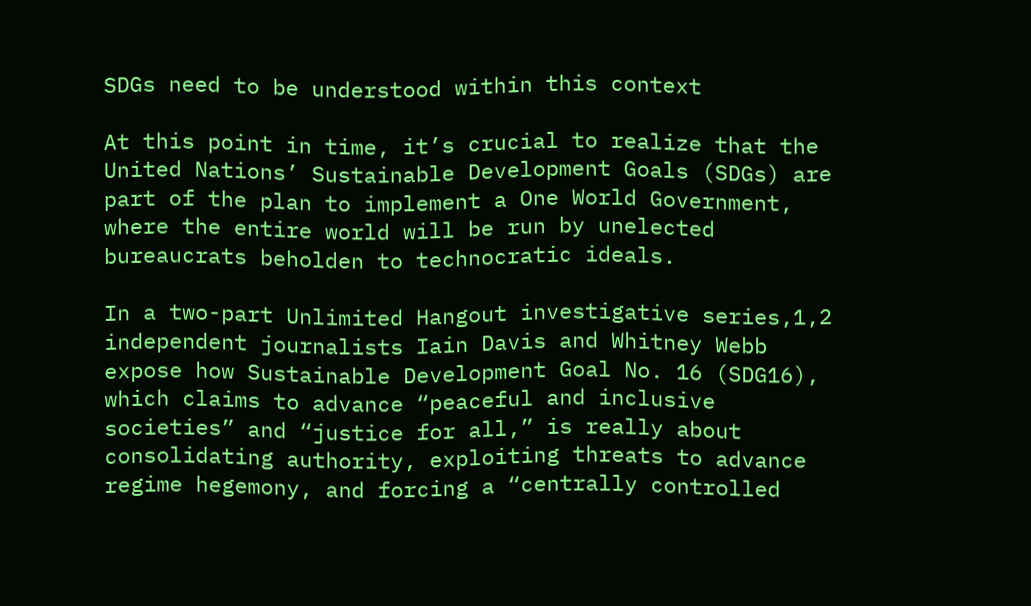SDGs need to be understood within this context

At this point in time, it’s crucial to realize that the United Nations’ Sustainable Development Goals (SDGs) are part of the plan to implement a One World Government, where the entire world will be run by unelected bureaucrats beholden to technocratic ideals.

In a two-part Unlimited Hangout investigative series,1,2 independent journalists Iain Davis and Whitney Webb expose how Sustainable Development Goal No. 16 (SDG16), which claims to advance “peaceful and inclusive societies” and “justice for all,” is really about consolidating authority, exploiting threats to advance regime hegemony, and forcing a “centrally controlled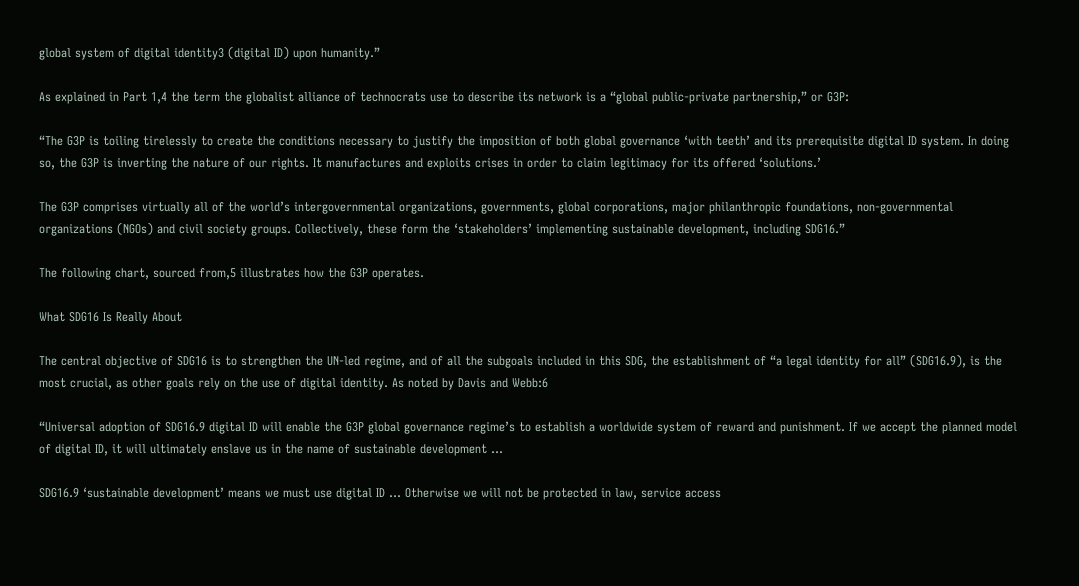global system of digital identity3 (digital ID) upon humanity.”

As explained in Part 1,4 the term the globalist alliance of technocrats use to describe its network is a “global public-private partnership,” or G3P:

“The G3P is toiling tirelessly to create the conditions necessary to justify the imposition of both global governance ‘with teeth’ and its prerequisite digital ID system. In doing so, the G3P is inverting the nature of our rights. It manufactures and exploits crises in order to claim legitimacy for its offered ‘solutions.’

The G3P comprises virtually all of the world’s intergovernmental organizations, governments, global corporations, major philanthropic foundations, non-governmental organizations (NGOs) and civil society groups. Collectively, these form the ‘stakeholders’ implementing sustainable development, including SDG16.”

The following chart, sourced from,5 illustrates how the G3P operates.

What SDG16 Is Really About

The central objective of SDG16 is to strengthen the UN-led regime, and of all the subgoals included in this SDG, the establishment of “a legal identity for all” (SDG16.9), is the most crucial, as other goals rely on the use of digital identity. As noted by Davis and Webb:6

“Universal adoption of SDG16.9 digital ID will enable the G3P global governance regime’s to establish a worldwide system of reward and punishment. If we accept the planned model of digital ID, it will ultimately enslave us in the name of sustainable development …

SDG16.9 ‘sustainable development’ means we must use digital ID … Otherwise we will not be protected in law, service access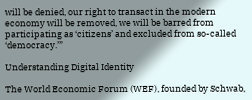will be denied, our right to transact in the modern economy will be removed, we will be barred from participating as ‘citizens’ and excluded from so-called ‘democracy.’”

Understanding Digital Identity

The World Economic Forum (WEF), founded by Schwab,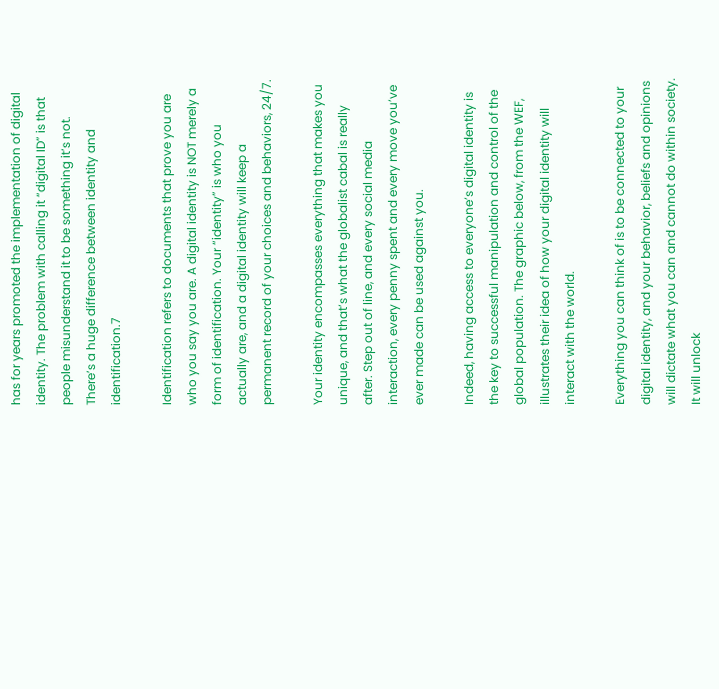has for years promoted the implementation of digital identity. The problem with calling it “digital ID” is that people misunderstand it to be something it’s not. There’s a huge difference between identity and identification.7

Identification refers to documents that prove you are who you say you are. A digital identity is NOT merely a form of identification. Your “identity” is who you actually are, and a digital identity will keep a permanent record of your choices and behaviors, 24/7.

Your identity encompasses everything that makes you unique, and that’s what the globalist cabal is really after. Step out of line, and every social media interaction, every penny spent and every move you’ve ever made can be used against you.

Indeed, having access to everyone’s digital identity is the key to successful manipulation and control of the global population. The graphic below, from the WEF, illustrates their idea of how your digital identity will interact with the world.

Everything you can think of is to be connected to your digital identity, and your behavior, beliefs and opinions will dictate what you can and cannot do within society. It will unlock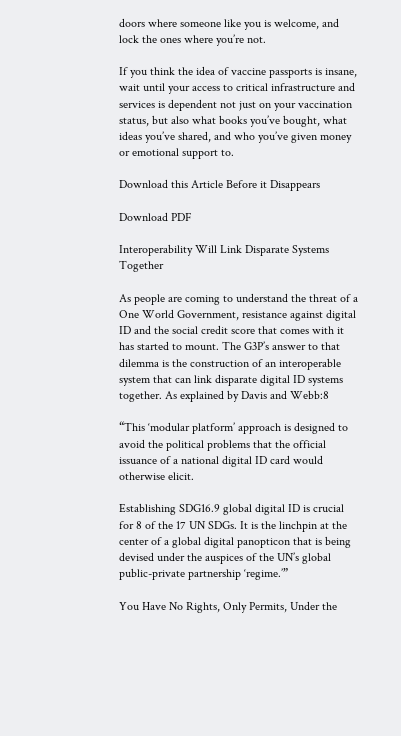doors where someone like you is welcome, and lock the ones where you’re not.

If you think the idea of vaccine passports is insane, wait until your access to critical infrastructure and services is dependent not just on your vaccination status, but also what books you’ve bought, what ideas you’ve shared, and who you’ve given money or emotional support to.

Download this Article Before it Disappears

Download PDF

Interoperability Will Link Disparate Systems Together

As people are coming to understand the threat of a One World Government, resistance against digital ID and the social credit score that comes with it has started to mount. The G3P’s answer to that dilemma is the construction of an interoperable system that can link disparate digital ID systems together. As explained by Davis and Webb:8

“This ‘modular platform’ approach is designed to avoid the political problems that the official issuance of a national digital ID card would otherwise elicit.

Establishing SDG16.9 global digital ID is crucial for 8 of the 17 UN SDGs. It is the linchpin at the center of a global digital panopticon that is being devised under the auspices of the UN’s global public-private partnership ‘regime.’”

You Have No Rights, Only Permits, Under the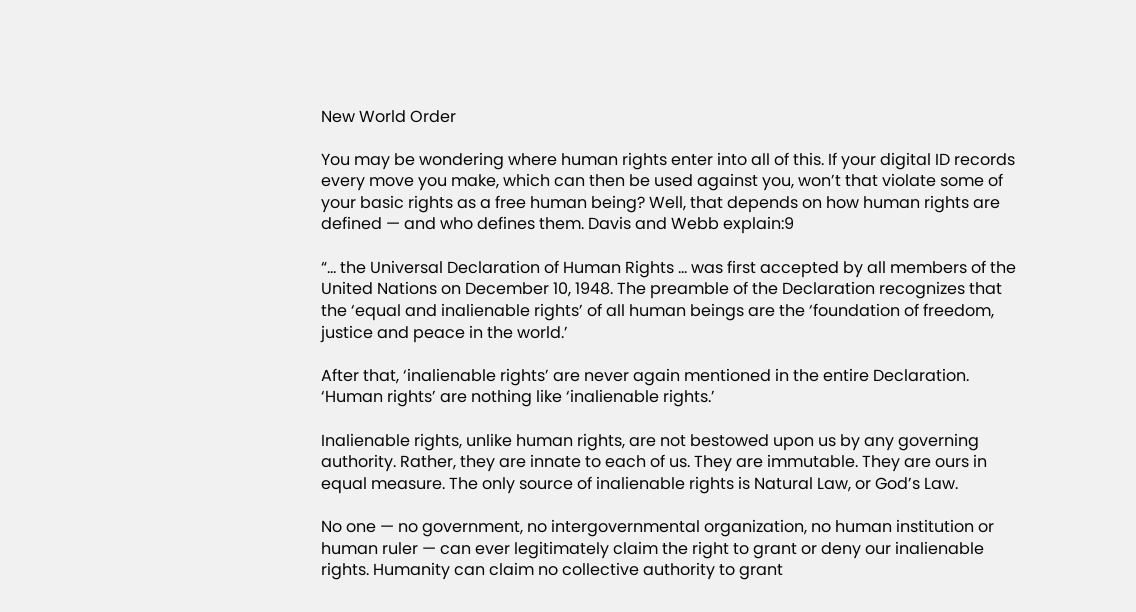New World Order

You may be wondering where human rights enter into all of this. If your digital ID records every move you make, which can then be used against you, won’t that violate some of your basic rights as a free human being? Well, that depends on how human rights are defined — and who defines them. Davis and Webb explain:9

“… the Universal Declaration of Human Rights … was first accepted by all members of the United Nations on December 10, 1948. The preamble of the Declaration recognizes that the ‘equal and inalienable rights’ of all human beings are the ‘foundation of freedom, justice and peace in the world.’

After that, ‘inalienable rights’ are never again mentioned in the entire Declaration. ‘Human rights’ are nothing like ‘inalienable rights.’

Inalienable rights, unlike human rights, are not bestowed upon us by any governing authority. Rather, they are innate to each of us. They are immutable. They are ours in equal measure. The only source of inalienable rights is Natural Law, or God’s Law.

No one — no government, no intergovernmental organization, no human institution or human ruler — can ever legitimately claim the right to grant or deny our inalienable rights. Humanity can claim no collective authority to grant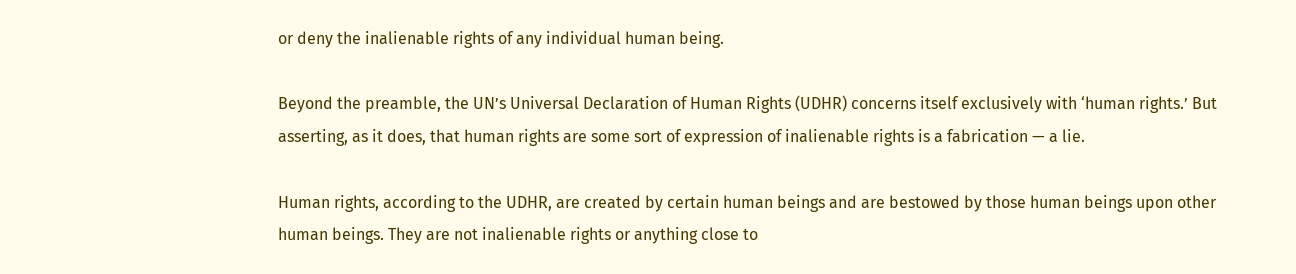or deny the inalienable rights of any individual human being.

Beyond the preamble, the UN’s Universal Declaration of Human Rights (UDHR) concerns itself exclusively with ‘human rights.’ But asserting, as it does, that human rights are some sort of expression of inalienable rights is a fabrication — a lie.

Human rights, according to the UDHR, are created by certain human beings and are bestowed by those human beings upon other human beings. They are not inalienable rights or anything close to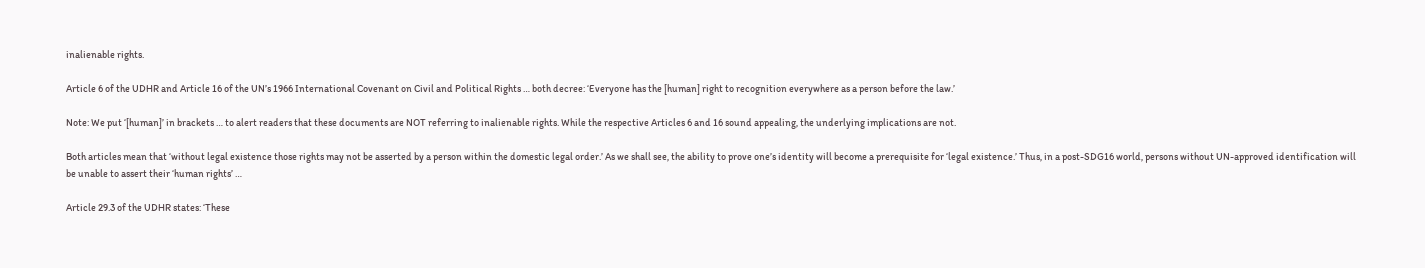inalienable rights.

Article 6 of the UDHR and Article 16 of the UN’s 1966 International Covenant on Civil and Political Rights … both decree: ‘Everyone has the [human] right to recognition everywhere as a person before the law.’

Note: We put ‘[human]’ in brackets … to alert readers that these documents are NOT referring to inalienable rights. While the respective Articles 6 and 16 sound appealing, the underlying implications are not.

Both articles mean that ‘without legal existence those rights may not be asserted by a person within the domestic legal order.’ As we shall see, the ability to prove one’s identity will become a prerequisite for ‘legal existence.’ Thus, in a post-SDG16 world, persons without UN-approved identification will be unable to assert their ‘human rights’ …

Article 29.3 of the UDHR states: ‘These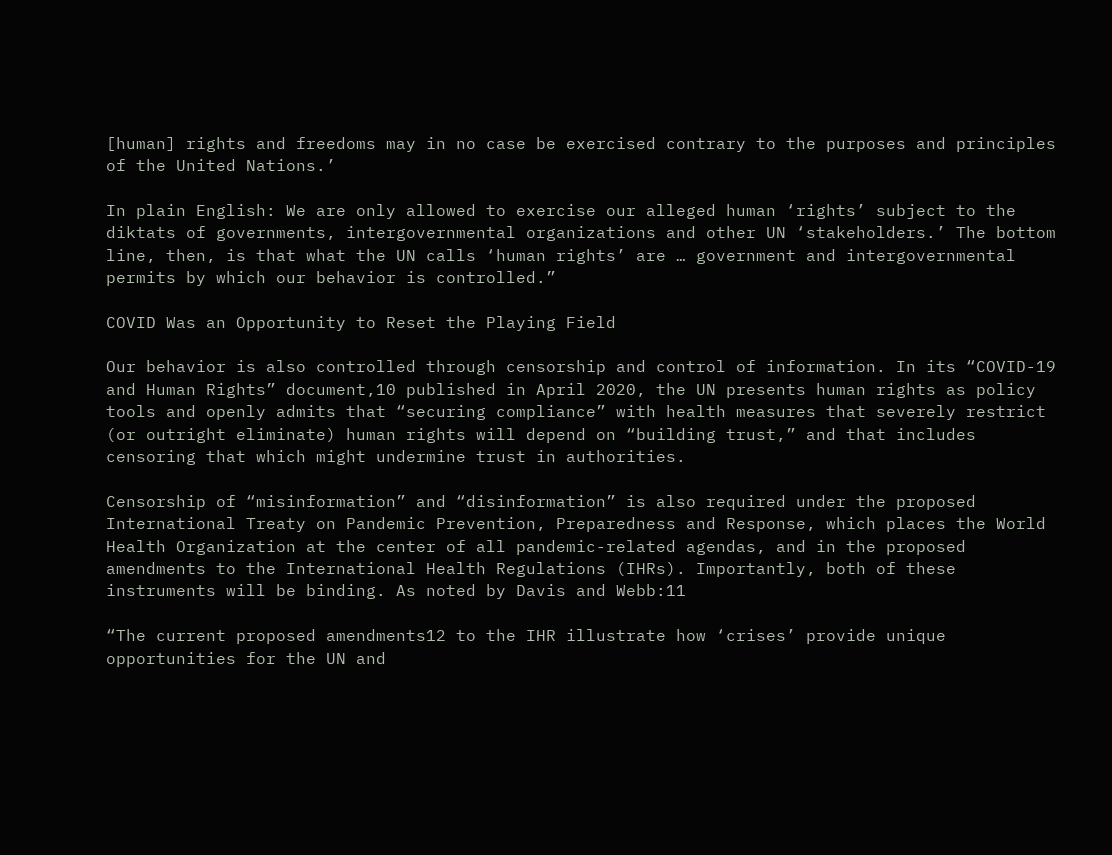[human] rights and freedoms may in no case be exercised contrary to the purposes and principles of the United Nations.’

In plain English: We are only allowed to exercise our alleged human ‘rights’ subject to the diktats of governments, intergovernmental organizations and other UN ‘stakeholders.’ The bottom line, then, is that what the UN calls ‘human rights’ are … government and intergovernmental permits by which our behavior is controlled.”

COVID Was an Opportunity to Reset the Playing Field

Our behavior is also controlled through censorship and control of information. In its “COVID-19 and Human Rights” document,10 published in April 2020, the UN presents human rights as policy tools and openly admits that “securing compliance” with health measures that severely restrict (or outright eliminate) human rights will depend on “building trust,” and that includes censoring that which might undermine trust in authorities.

Censorship of “misinformation” and “disinformation” is also required under the proposed International Treaty on Pandemic Prevention, Preparedness and Response, which places the World Health Organization at the center of all pandemic-related agendas, and in the proposed amendments to the International Health Regulations (IHRs). Importantly, both of these instruments will be binding. As noted by Davis and Webb:11

“The current proposed amendments12 to the IHR illustrate how ‘crises’ provide unique opportunities for the UN and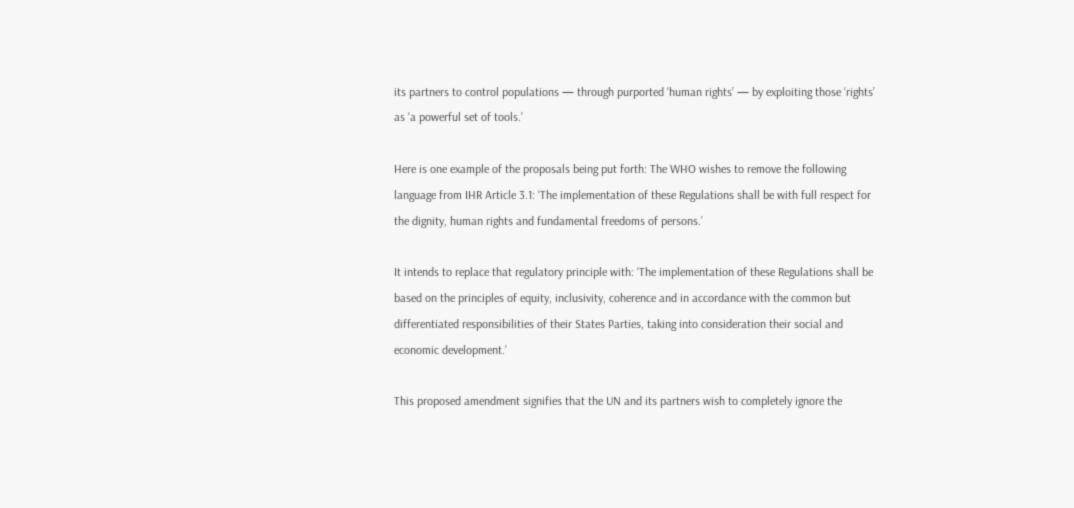its partners to control populations — through purported ‘human rights’ — by exploiting those ‘rights’ as ‘a powerful set of tools.’

Here is one example of the proposals being put forth: The WHO wishes to remove the following language from IHR Article 3.1: ‘The implementation of these Regulations shall be with full respect for the dignity, human rights and fundamental freedoms of persons.’

It intends to replace that regulatory principle with: ‘The implementation of these Regulations shall be based on the principles of equity, inclusivity, coherence and in accordance with the common but differentiated responsibilities of their States Parties, taking into consideration their social and economic development.’

This proposed amendment signifies that the UN and its partners wish to completely ignore the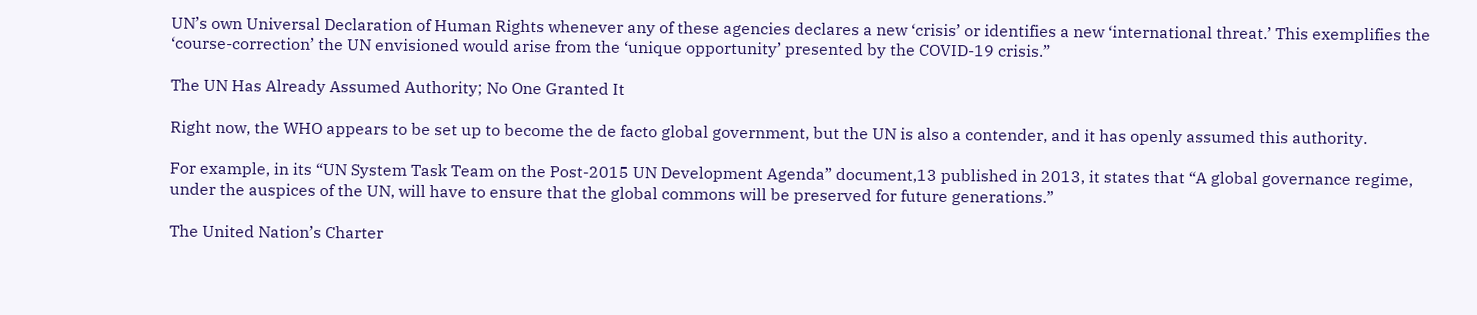UN’s own Universal Declaration of Human Rights whenever any of these agencies declares a new ‘crisis’ or identifies a new ‘international threat.’ This exemplifies the ‘course-correction’ the UN envisioned would arise from the ‘unique opportunity’ presented by the COVID-19 crisis.”

The UN Has Already Assumed Authority; No One Granted It

Right now, the WHO appears to be set up to become the de facto global government, but the UN is also a contender, and it has openly assumed this authority.

For example, in its “UN System Task Team on the Post-2015 UN Development Agenda” document,13 published in 2013, it states that “A global governance regime, under the auspices of the UN, will have to ensure that the global commons will be preserved for future generations.”

The United Nation’s Charter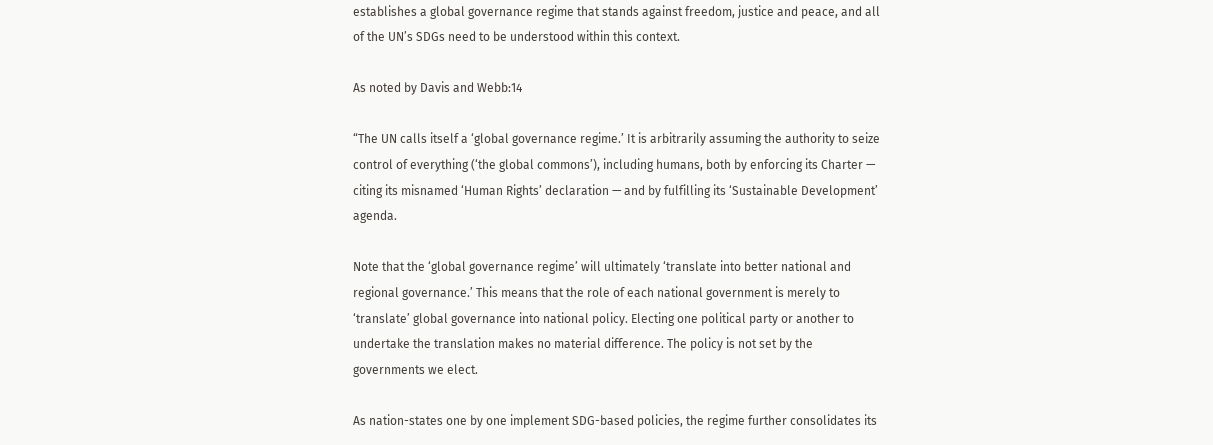establishes a global governance regime that stands against freedom, justice and peace, and all of the UN’s SDGs need to be understood within this context.

As noted by Davis and Webb:14

“The UN calls itself a ‘global governance regime.’ It is arbitrarily assuming the authority to seize control of everything (‘the global commons’), including humans, both by enforcing its Charter — citing its misnamed ‘Human Rights’ declaration — and by fulfilling its ‘Sustainable Development’ agenda.

Note that the ‘global governance regime’ will ultimately ‘translate into better national and regional governance.’ This means that the role of each national government is merely to ‘translate’ global governance into national policy. Electing one political party or another to undertake the translation makes no material difference. The policy is not set by the governments we elect.

As nation-states one by one implement SDG-based policies, the regime further consolidates its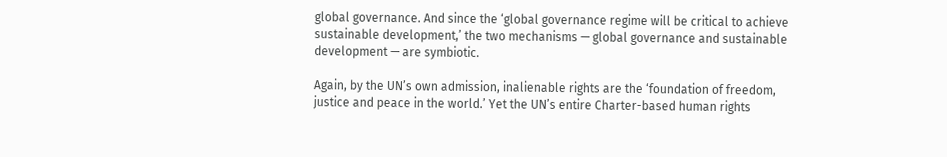global governance. And since the ‘global governance regime will be critical to achieve sustainable development,’ the two mechanisms — global governance and sustainable development — are symbiotic.

Again, by the UN’s own admission, inalienable rights are the ‘foundation of freedom, justice and peace in the world.’ Yet the UN’s entire Charter-based human rights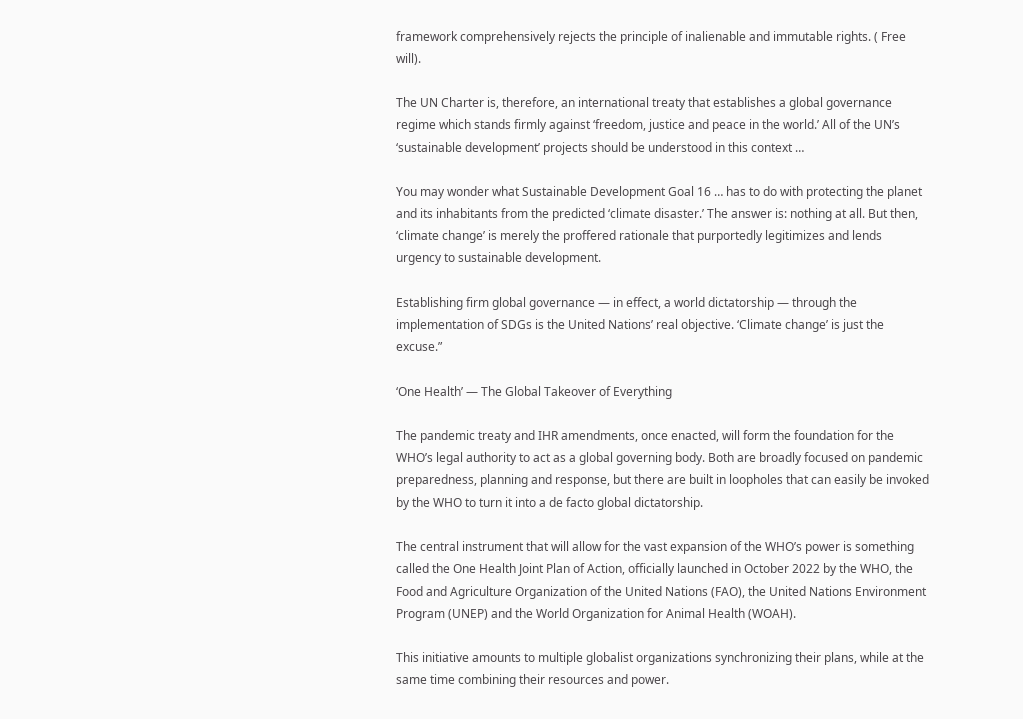framework comprehensively rejects the principle of inalienable and immutable rights. ( Free will).

The UN Charter is, therefore, an international treaty that establishes a global governance regime which stands firmly against ‘freedom, justice and peace in the world.’ All of the UN’s ‘sustainable development’ projects should be understood in this context …

You may wonder what Sustainable Development Goal 16 … has to do with protecting the planet and its inhabitants from the predicted ‘climate disaster.’ The answer is: nothing at all. But then, ‘climate change’ is merely the proffered rationale that purportedly legitimizes and lends urgency to sustainable development.

Establishing firm global governance — in effect, a world dictatorship — through the implementation of SDGs is the United Nations’ real objective. ‘Climate change’ is just the excuse.”

‘One Health’ — The Global Takeover of Everything

The pandemic treaty and IHR amendments, once enacted, will form the foundation for the WHO’s legal authority to act as a global governing body. Both are broadly focused on pandemic preparedness, planning and response, but there are built in loopholes that can easily be invoked by the WHO to turn it into a de facto global dictatorship.

The central instrument that will allow for the vast expansion of the WHO’s power is something called the One Health Joint Plan of Action, officially launched in October 2022 by the WHO, the Food and Agriculture Organization of the United Nations (FAO), the United Nations Environment Program (UNEP) and the World Organization for Animal Health (WOAH).

This initiative amounts to multiple globalist organizations synchronizing their plans, while at the same time combining their resources and power.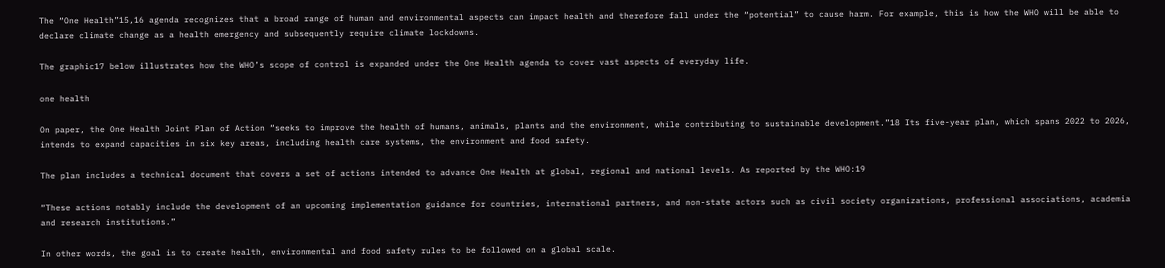The “One Health”15,16 agenda recognizes that a broad range of human and environmental aspects can impact health and therefore fall under the “potential” to cause harm. For example, this is how the WHO will be able to declare climate change as a health emergency and subsequently require climate lockdowns.

The graphic17 below illustrates how the WHO’s scope of control is expanded under the One Health agenda to cover vast aspects of everyday life.

one health

On paper, the One Health Joint Plan of Action “seeks to improve the health of humans, animals, plants and the environment, while contributing to sustainable development.”18 Its five-year plan, which spans 2022 to 2026, intends to expand capacities in six key areas, including health care systems, the environment and food safety.

The plan includes a technical document that covers a set of actions intended to advance One Health at global, regional and national levels. As reported by the WHO:19

“These actions notably include the development of an upcoming implementation guidance for countries, international partners, and non-state actors such as civil society organizations, professional associations, academia and research institutions.”

In other words, the goal is to create health, environmental and food safety rules to be followed on a global scale.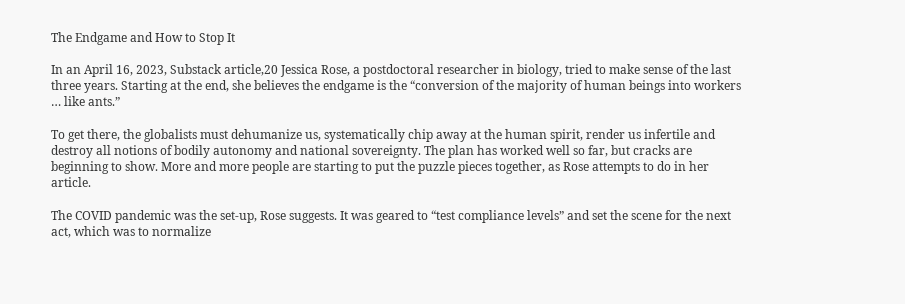The Endgame and How to Stop It

In an April 16, 2023, Substack article,20 Jessica Rose, a postdoctoral researcher in biology, tried to make sense of the last three years. Starting at the end, she believes the endgame is the “conversion of the majority of human beings into workers … like ants.”

To get there, the globalists must dehumanize us, systematically chip away at the human spirit, render us infertile and destroy all notions of bodily autonomy and national sovereignty. The plan has worked well so far, but cracks are beginning to show. More and more people are starting to put the puzzle pieces together, as Rose attempts to do in her article.

The COVID pandemic was the set-up, Rose suggests. It was geared to “test compliance levels” and set the scene for the next act, which was to normalize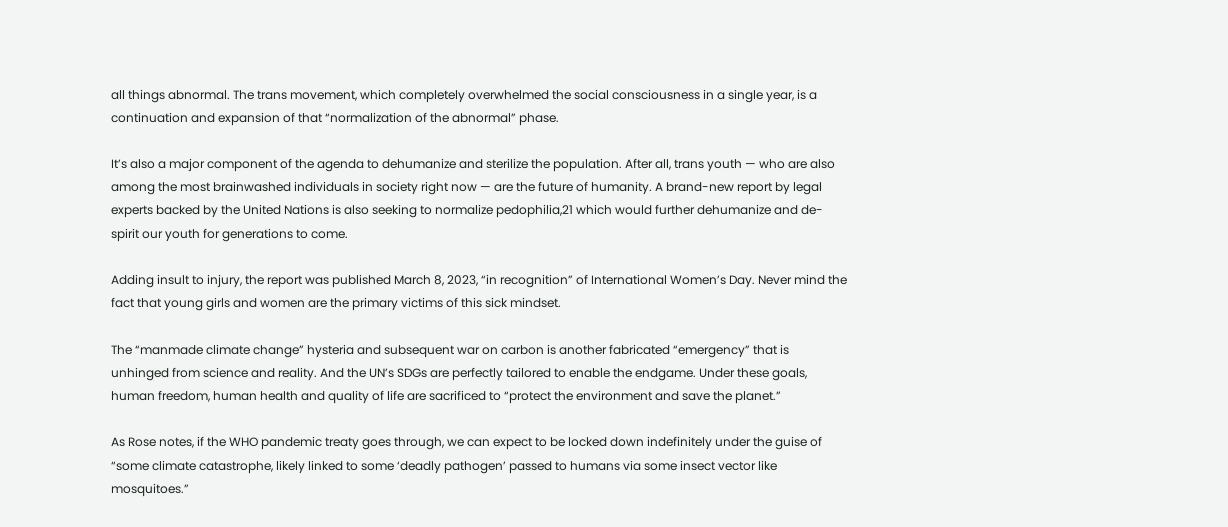all things abnormal. The trans movement, which completely overwhelmed the social consciousness in a single year, is a continuation and expansion of that “normalization of the abnormal” phase.

It’s also a major component of the agenda to dehumanize and sterilize the population. After all, trans youth — who are also among the most brainwashed individuals in society right now — are the future of humanity. A brand-new report by legal experts backed by the United Nations is also seeking to normalize pedophilia,21 which would further dehumanize and de-spirit our youth for generations to come.

Adding insult to injury, the report was published March 8, 2023, “in recognition” of International Women’s Day. Never mind the fact that young girls and women are the primary victims of this sick mindset.

The “manmade climate change” hysteria and subsequent war on carbon is another fabricated “emergency” that is unhinged from science and reality. And the UN’s SDGs are perfectly tailored to enable the endgame. Under these goals, human freedom, human health and quality of life are sacrificed to “protect the environment and save the planet.”

As Rose notes, if the WHO pandemic treaty goes through, we can expect to be locked down indefinitely under the guise of “some climate catastrophe, likely linked to some ‘deadly pathogen’ passed to humans via some insect vector like mosquitoes.”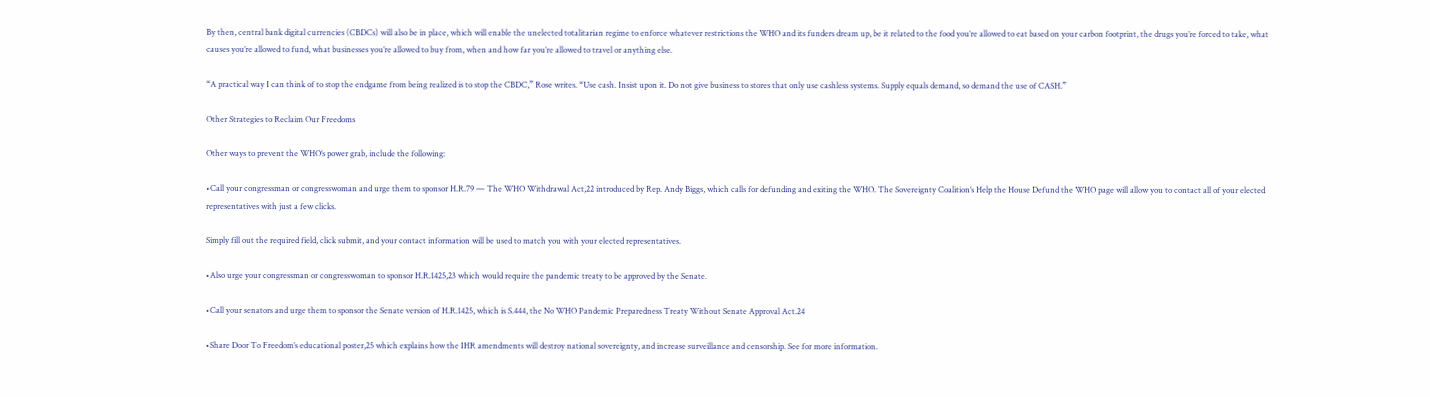By then, central bank digital currencies (CBDCs) will also be in place, which will enable the unelected totalitarian regime to enforce whatever restrictions the WHO and its funders dream up, be it related to the food you’re allowed to eat based on your carbon footprint, the drugs you’re forced to take, what causes you’re allowed to fund, what businesses you’re allowed to buy from, when and how far you’re allowed to travel or anything else.

“A practical way I can think of to stop the endgame from being realized is to stop the CBDC,” Rose writes. “Use cash. Insist upon it. Do not give business to stores that only use cashless systems. Supply equals demand, so demand the use of CASH.”

Other Strategies to Reclaim Our Freedoms

Other ways to prevent the WHO’s power grab, include the following:

•Call your congressman or congresswoman and urge them to sponsor H.R.79 — The WHO Withdrawal Act,22 introduced by Rep. Andy Biggs, which calls for defunding and exiting the WHO. The Sovereignty Coalition’s Help the House Defund the WHO page will allow you to contact all of your elected representatives with just a few clicks.

Simply fill out the required field, click submit, and your contact information will be used to match you with your elected representatives.

•Also urge your congressman or congresswoman to sponsor H.R.1425,23 which would require the pandemic treaty to be approved by the Senate.

•Call your senators and urge them to sponsor the Senate version of H.R.1425, which is S.444, the No WHO Pandemic Preparedness Treaty Without Senate Approval Act.24

•Share Door To Freedom’s educational poster,25 which explains how the IHR amendments will destroy national sovereignty, and increase surveillance and censorship. See for more information.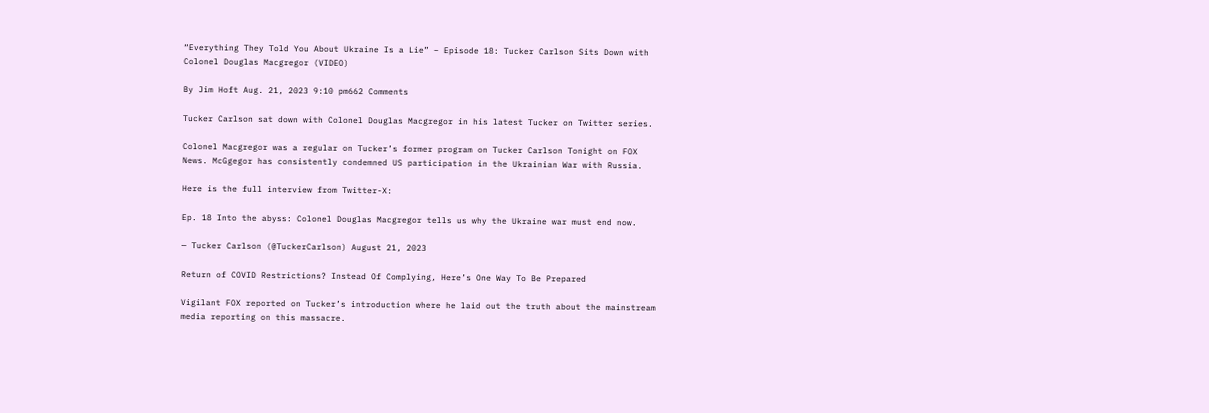“Everything They Told You About Ukraine Is a Lie” – Episode 18: Tucker Carlson Sits Down with Colonel Douglas Macgregor (VIDEO)

By Jim Hoft Aug. 21, 2023 9:10 pm662 Comments

Tucker Carlson sat down with Colonel Douglas Macgregor in his latest Tucker on Twitter series.

Colonel Macgregor was a regular on Tucker’s former program on Tucker Carlson Tonight on FOX News. McGgegor has consistently condemned US participation in the Ukrainian War with Russia.

Here is the full interview from Twitter-X:

Ep. 18 Into the abyss: Colonel Douglas Macgregor tells us why the Ukraine war must end now.

— Tucker Carlson (@TuckerCarlson) August 21, 2023

Return of COVID Restrictions? Instead Of Complying, Here’s One Way To Be Prepared

Vigilant FOX reported on Tucker’s introduction where he laid out the truth about the mainstream media reporting on this massacre.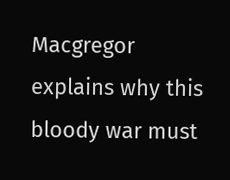Macgregor explains why this bloody war must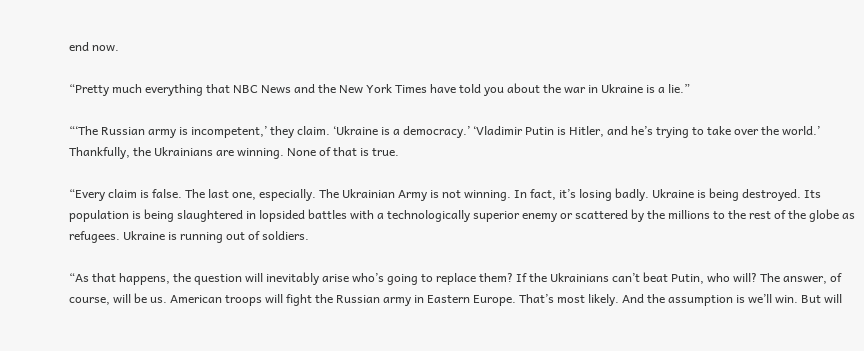end now.

“Pretty much everything that NBC News and the New York Times have told you about the war in Ukraine is a lie.”

“‘The Russian army is incompetent,’ they claim. ‘Ukraine is a democracy.’ ‘Vladimir Putin is Hitler, and he’s trying to take over the world.’ Thankfully, the Ukrainians are winning. None of that is true.

“Every claim is false. The last one, especially. The Ukrainian Army is not winning. In fact, it’s losing badly. Ukraine is being destroyed. Its population is being slaughtered in lopsided battles with a technologically superior enemy or scattered by the millions to the rest of the globe as refugees. Ukraine is running out of soldiers.

“As that happens, the question will inevitably arise who’s going to replace them? If the Ukrainians can’t beat Putin, who will? The answer, of course, will be us. American troops will fight the Russian army in Eastern Europe. That’s most likely. And the assumption is we’ll win. But will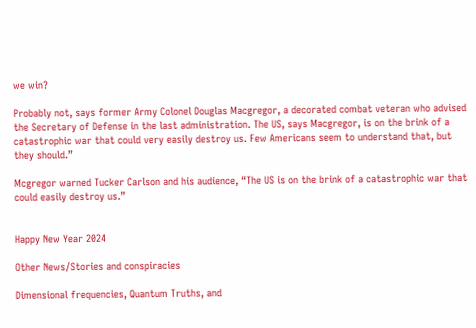we win?

Probably not, says former Army Colonel Douglas Macgregor, a decorated combat veteran who advised the Secretary of Defense in the last administration. The US, says Macgregor, is on the brink of a catastrophic war that could very easily destroy us. Few Americans seem to understand that, but they should.”

Mcgregor warned Tucker Carlson and his audience, “The US is on the brink of a catastrophic war that could easily destroy us.”


Happy New Year 2024

Other News/Stories and conspiracies

Dimensional frequencies, Quantum Truths, and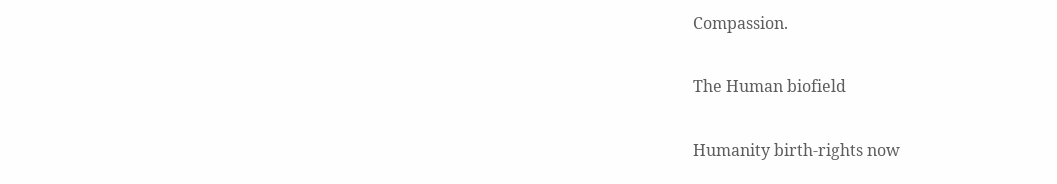Compassion.

The Human biofield

Humanity birth-rights now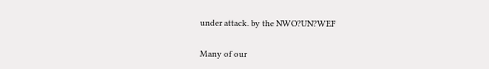under attack. by the NWO?UN?WEF

Many of our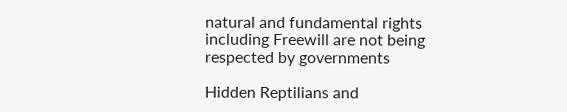natural and fundamental rights including Freewill are not being respected by governments

Hidden Reptilians and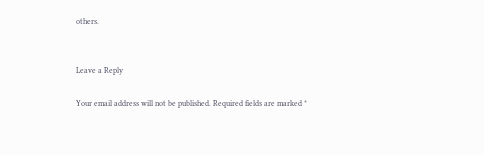others.


Leave a Reply

Your email address will not be published. Required fields are marked *